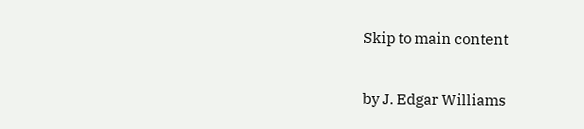Skip to main content

by J. Edgar Williams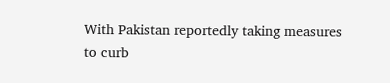With Pakistan reportedly taking measures to curb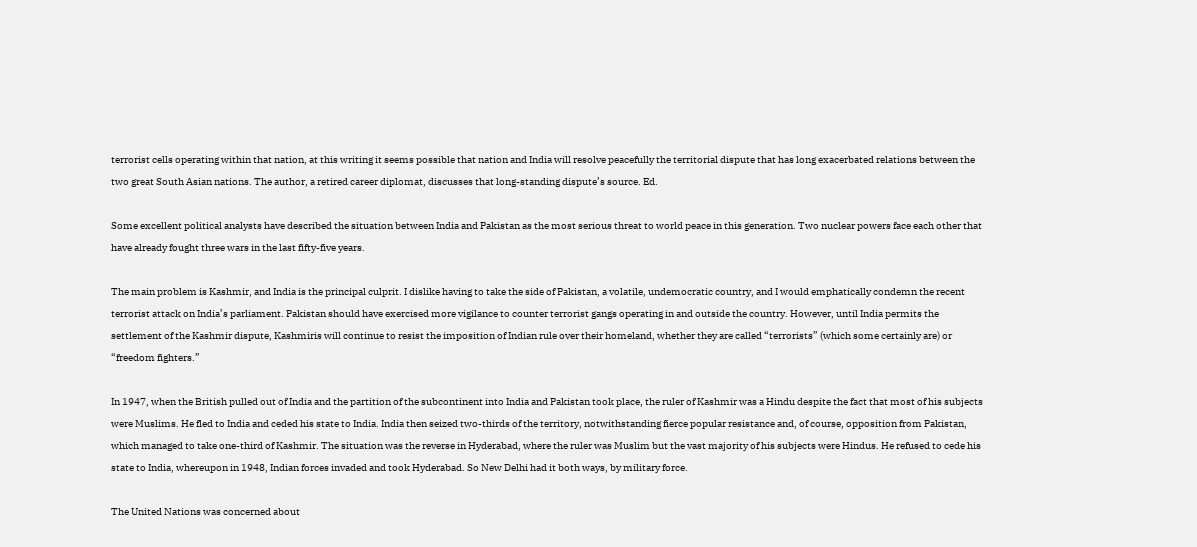terrorist cells operating within that nation, at this writing it seems possible that nation and India will resolve peacefully the territorial dispute that has long exacerbated relations between the two great South Asian nations. The author, a retired career diplomat, discusses that long-standing dispute’s source. Ed.

Some excellent political analysts have described the situation between India and Pakistan as the most serious threat to world peace in this generation. Two nuclear powers face each other that have already fought three wars in the last fifty-five years.

The main problem is Kashmir, and India is the principal culprit. I dislike having to take the side of Pakistan, a volatile, undemocratic country, and I would emphatically condemn the recent terrorist attack on India’s parliament. Pakistan should have exercised more vigilance to counter terrorist gangs operating in and outside the country. However, until India permits the settlement of the Kashmir dispute, Kashmiris will continue to resist the imposition of Indian rule over their homeland, whether they are called “terrorists” (which some certainly are) or “freedom fighters.”

In 1947, when the British pulled out of India and the partition of the subcontinent into India and Pakistan took place, the ruler of Kashmir was a Hindu despite the fact that most of his subjects were Muslims. He fled to India and ceded his state to India. India then seized two-thirds of the territory, notwithstanding fierce popular resistance and, of course, opposition from Pakistan, which managed to take one-third of Kashmir. The situation was the reverse in Hyderabad, where the ruler was Muslim but the vast majority of his subjects were Hindus. He refused to cede his state to India, whereupon in 1948, Indian forces invaded and took Hyderabad. So New Delhi had it both ways, by military force.

The United Nations was concerned about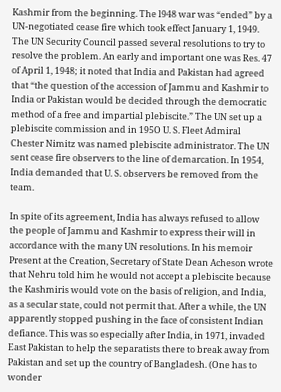Kashmir from the beginning. The l948 war was “ended” by a UN-negotiated cease fire which took effect January 1, 1949. The UN Security Council passed several resolutions to try to resolve the problem. An early and important one was Res. 47 of April 1, 1948; it noted that India and Pakistan had agreed that “the question of the accession of Jammu and Kashmir to India or Pakistan would be decided through the democratic method of a free and impartial plebiscite.” The UN set up a plebiscite commission and in 195O U. S. Fleet Admiral Chester Nimitz was named plebiscite administrator. The UN sent cease fire observers to the line of demarcation. In 1954, India demanded that U. S. observers be removed from the team.

In spite of its agreement, India has always refused to allow the people of Jammu and Kashmir to express their will in accordance with the many UN resolutions. In his memoir Present at the Creation, Secretary of State Dean Acheson wrote that Nehru told him he would not accept a plebiscite because the Kashmiris would vote on the basis of religion, and India, as a secular state, could not permit that. After a while, the UN apparently stopped pushing in the face of consistent Indian defiance. This was so especially after India, in 1971, invaded East Pakistan to help the separatists there to break away from Pakistan and set up the country of Bangladesh. (One has to wonder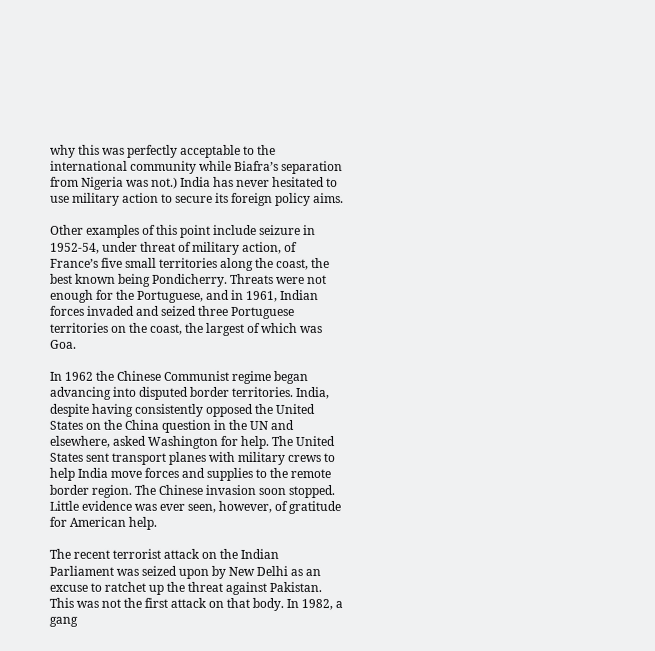why this was perfectly acceptable to the international community while Biafra’s separation from Nigeria was not.) India has never hesitated to use military action to secure its foreign policy aims.

Other examples of this point include seizure in 1952-54, under threat of military action, of France’s five small territories along the coast, the best known being Pondicherry. Threats were not enough for the Portuguese, and in 1961, Indian forces invaded and seized three Portuguese territories on the coast, the largest of which was Goa.

In 1962 the Chinese Communist regime began advancing into disputed border territories. India, despite having consistently opposed the United States on the China question in the UN and elsewhere, asked Washington for help. The United States sent transport planes with military crews to help India move forces and supplies to the remote border region. The Chinese invasion soon stopped. Little evidence was ever seen, however, of gratitude for American help.

The recent terrorist attack on the Indian Parliament was seized upon by New Delhi as an excuse to ratchet up the threat against Pakistan. This was not the first attack on that body. In 1982, a gang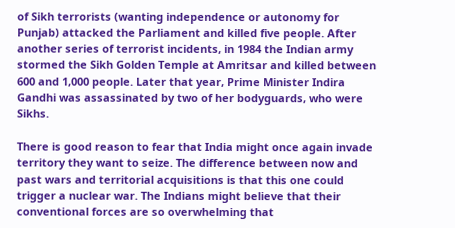of Sikh terrorists (wanting independence or autonomy for Punjab) attacked the Parliament and killed five people. After another series of terrorist incidents, in 1984 the Indian army stormed the Sikh Golden Temple at Amritsar and killed between 600 and 1,000 people. Later that year, Prime Minister Indira Gandhi was assassinated by two of her bodyguards, who were Sikhs.

There is good reason to fear that India might once again invade territory they want to seize. The difference between now and past wars and territorial acquisitions is that this one could trigger a nuclear war. The Indians might believe that their conventional forces are so overwhelming that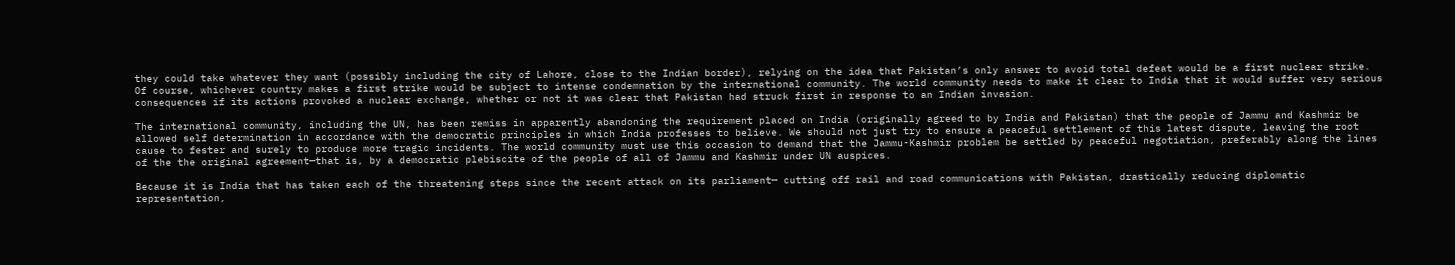they could take whatever they want (possibly including the city of Lahore, close to the Indian border), relying on the idea that Pakistan’s only answer to avoid total defeat would be a first nuclear strike. Of course, whichever country makes a first strike would be subject to intense condemnation by the international community. The world community needs to make it clear to India that it would suffer very serious consequences if its actions provoked a nuclear exchange, whether or not it was clear that Pakistan had struck first in response to an Indian invasion.

The international community, including the UN, has been remiss in apparently abandoning the requirement placed on India (originally agreed to by India and Pakistan) that the people of Jammu and Kashmir be allowed self determination in accordance with the democratic principles in which India professes to believe. We should not just try to ensure a peaceful settlement of this latest dispute, leaving the root cause to fester and surely to produce more tragic incidents. The world community must use this occasion to demand that the Jammu-Kashmir problem be settled by peaceful negotiation, preferably along the lines of the the original agreement—that is, by a democratic plebiscite of the people of all of Jammu and Kashmir under UN auspices.

Because it is India that has taken each of the threatening steps since the recent attack on its parliament— cutting off rail and road communications with Pakistan, drastically reducing diplomatic representation,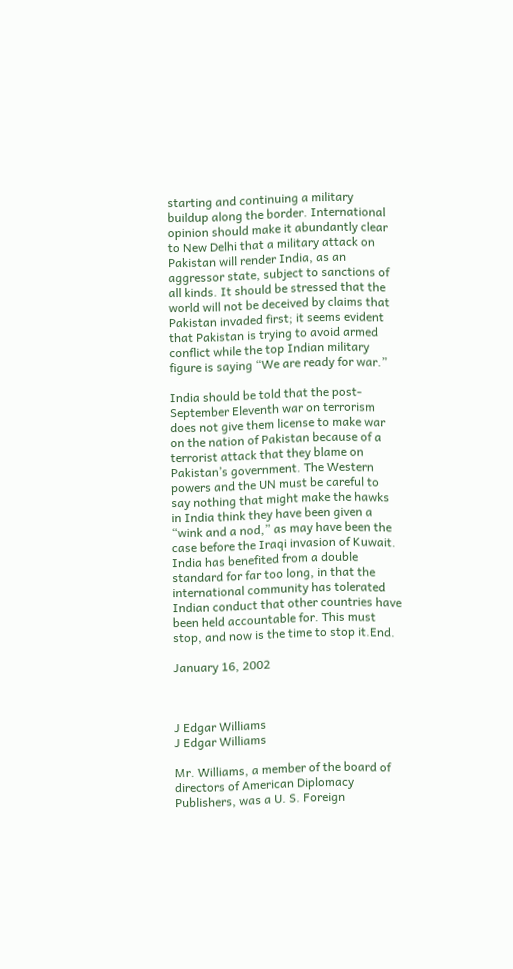starting and continuing a military buildup along the border. International opinion should make it abundantly clear to New Delhi that a military attack on Pakistan will render India, as an aggressor state, subject to sanctions of all kinds. It should be stressed that the world will not be deceived by claims that Pakistan invaded first; it seems evident that Pakistan is trying to avoid armed conflict while the top Indian military figure is saying “We are ready for war.”

India should be told that the post-September Eleventh war on terrorism does not give them license to make war on the nation of Pakistan because of a terrorist attack that they blame on Pakistan’s government. The Western powers and the UN must be careful to say nothing that might make the hawks in India think they have been given a “wink and a nod,” as may have been the case before the Iraqi invasion of Kuwait. India has benefited from a double standard for far too long, in that the international community has tolerated Indian conduct that other countries have been held accountable for. This must stop, and now is the time to stop it.End.

January 16, 2002



J Edgar Williams
J Edgar Williams

Mr. Williams, a member of the board of directors of American Diplomacy Publishers, was a U. S. Foreign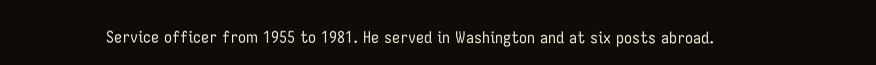Service officer from 1955 to 1981. He served in Washington and at six posts abroad.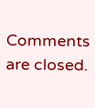Comments are closed.